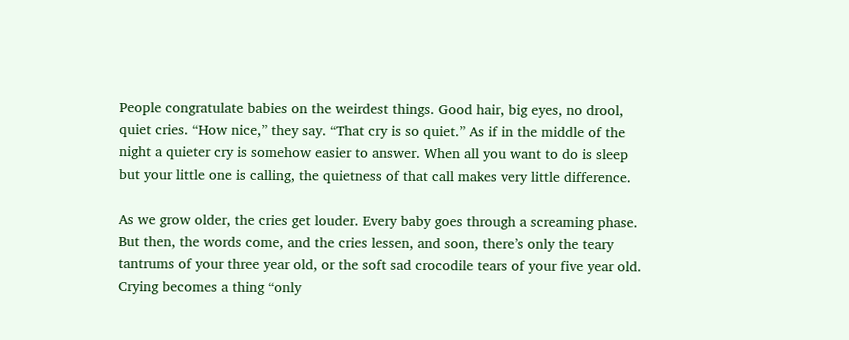People congratulate babies on the weirdest things. Good hair, big eyes, no drool, quiet cries. “How nice,” they say. “That cry is so quiet.” As if in the middle of the night a quieter cry is somehow easier to answer. When all you want to do is sleep but your little one is calling, the quietness of that call makes very little difference.

As we grow older, the cries get louder. Every baby goes through a screaming phase. But then, the words come, and the cries lessen, and soon, there’s only the teary tantrums of your three year old, or the soft sad crocodile tears of your five year old. Crying becomes a thing “only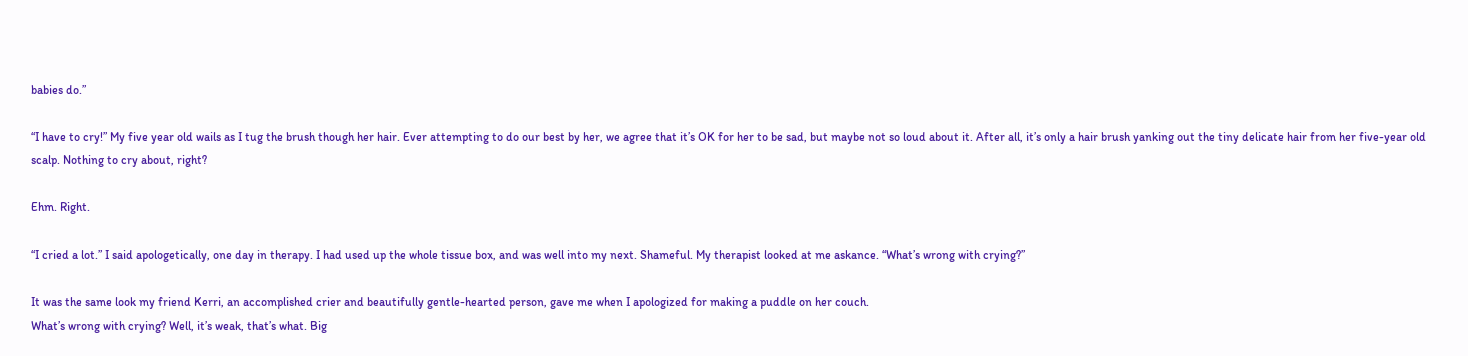babies do.”

“I have to cry!” My five year old wails as I tug the brush though her hair. Ever attempting to do our best by her, we agree that it’s OK for her to be sad, but maybe not so loud about it. After all, it’s only a hair brush yanking out the tiny delicate hair from her five-year old scalp. Nothing to cry about, right?

Ehm. Right.

“I cried a lot.” I said apologetically, one day in therapy. I had used up the whole tissue box, and was well into my next. Shameful. My therapist looked at me askance. “What’s wrong with crying?”

It was the same look my friend Kerri, an accomplished crier and beautifully gentle-hearted person, gave me when I apologized for making a puddle on her couch.
What’s wrong with crying? Well, it’s weak, that’s what. Big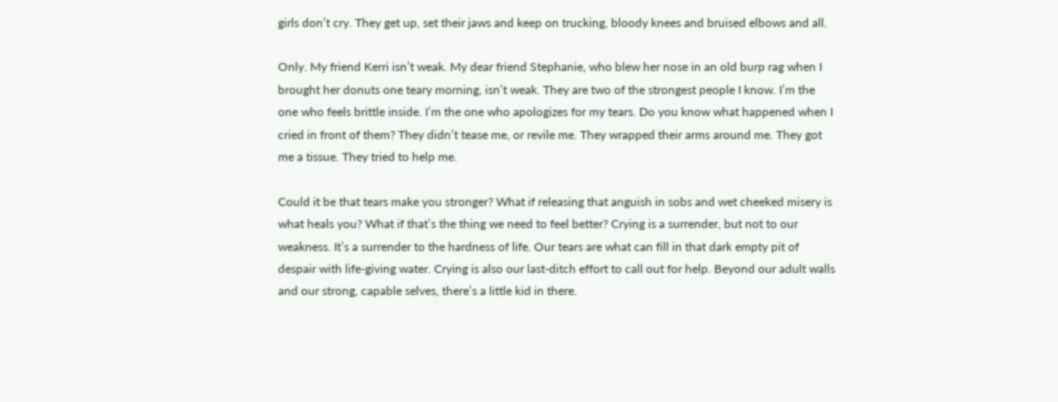girls don’t cry. They get up, set their jaws and keep on trucking, bloody knees and bruised elbows and all.

Only. My friend Kerri isn’t weak. My dear friend Stephanie, who blew her nose in an old burp rag when I brought her donuts one teary morning, isn’t weak. They are two of the strongest people I know. I’m the one who feels brittle inside. I’m the one who apologizes for my tears. Do you know what happened when I cried in front of them? They didn’t tease me, or revile me. They wrapped their arms around me. They got me a tissue. They tried to help me.

Could it be that tears make you stronger? What if releasing that anguish in sobs and wet cheeked misery is what heals you? What if that’s the thing we need to feel better? Crying is a surrender, but not to our weakness. It’s a surrender to the hardness of life. Our tears are what can fill in that dark empty pit of despair with life-giving water. Crying is also our last-ditch effort to call out for help. Beyond our adult walls and our strong, capable selves, there’s a little kid in there.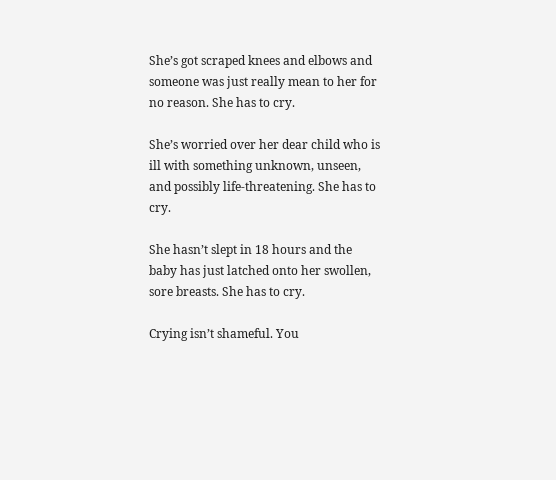She’s got scraped knees and elbows and someone was just really mean to her for no reason. She has to cry.

She’s worried over her dear child who is ill with something unknown, unseen, and possibly life-threatening. She has to cry.

She hasn’t slept in 18 hours and the baby has just latched onto her swollen, sore breasts. She has to cry.

Crying isn’t shameful. You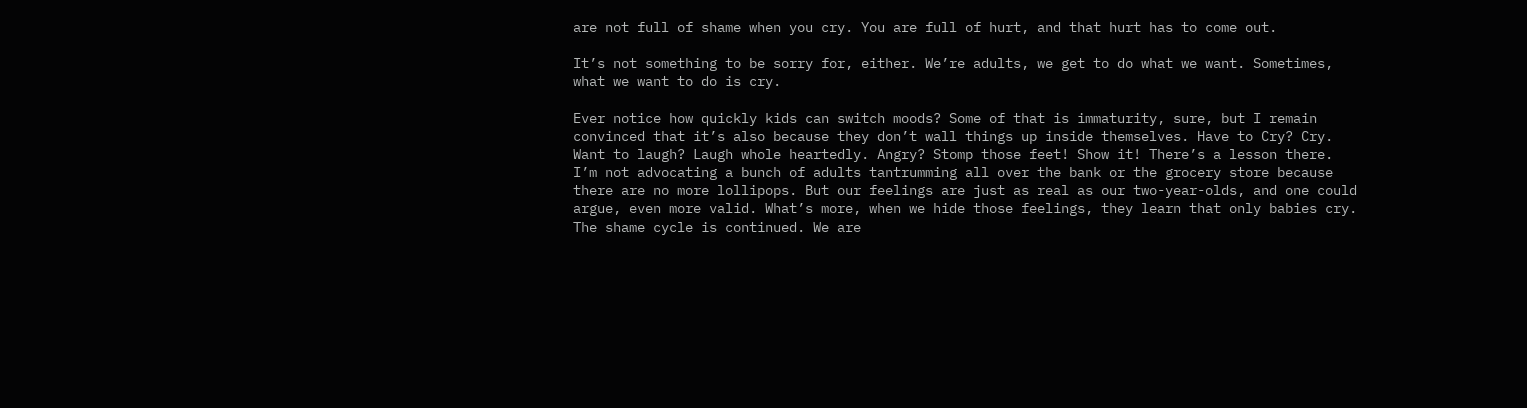are not full of shame when you cry. You are full of hurt, and that hurt has to come out.

It’s not something to be sorry for, either. We’re adults, we get to do what we want. Sometimes, what we want to do is cry.

Ever notice how quickly kids can switch moods? Some of that is immaturity, sure, but I remain convinced that it’s also because they don’t wall things up inside themselves. Have to Cry? Cry. Want to laugh? Laugh whole heartedly. Angry? Stomp those feet! Show it! There’s a lesson there. I’m not advocating a bunch of adults tantrumming all over the bank or the grocery store because there are no more lollipops. But our feelings are just as real as our two-year-olds, and one could argue, even more valid. What’s more, when we hide those feelings, they learn that only babies cry. The shame cycle is continued. We are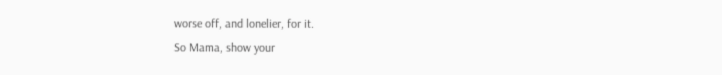worse off, and lonelier, for it.
So Mama, show your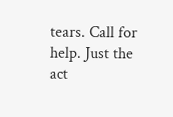tears. Call for help. Just the act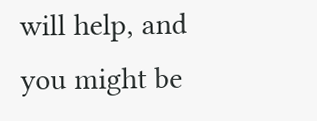will help, and you might be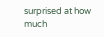surprised at how much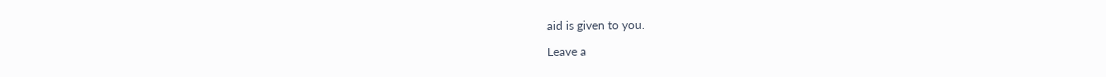aid is given to you.

Leave a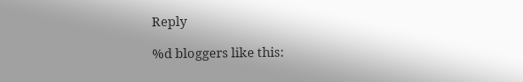Reply

%d bloggers like this: